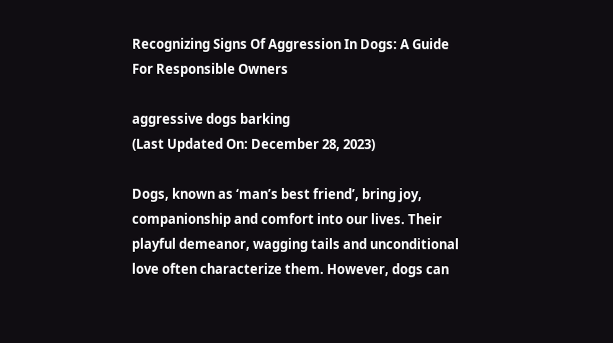Recognizing Signs Of Aggression In Dogs: A Guide For Responsible Owners

aggressive dogs barking
(Last Updated On: December 28, 2023)

Dogs, known as ‘man’s best friend’, bring joy, companionship and comfort into our lives. Their playful demeanor, wagging tails and unconditional love often characterize them. However, dogs can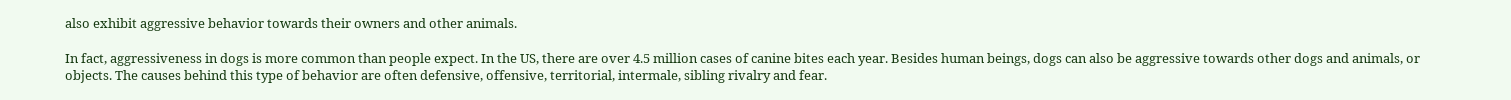also exhibit aggressive behavior towards their owners and other animals.

In fact, aggressiveness in dogs is more common than people expect. In the US, there are over 4.5 million cases of canine bites each year. Besides human beings, dogs can also be aggressive towards other dogs and animals, or objects. The causes behind this type of behavior are often defensive, offensive, territorial, intermale, sibling rivalry and fear.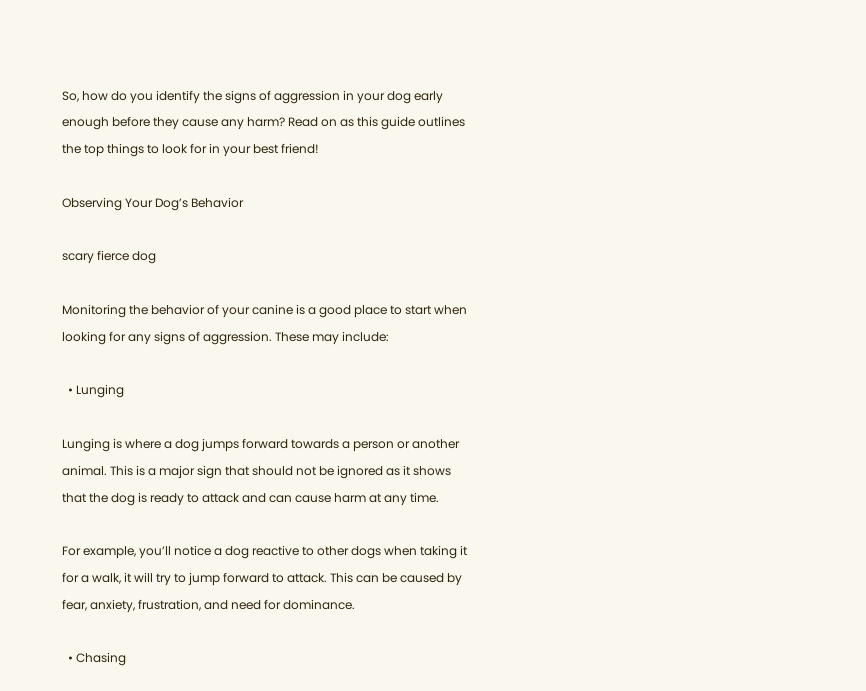So, how do you identify the signs of aggression in your dog early enough before they cause any harm? Read on as this guide outlines the top things to look for in your best friend!

Observing Your Dog’s Behavior

scary fierce dog

Monitoring the behavior of your canine is a good place to start when looking for any signs of aggression. These may include:

  • Lunging

Lunging is where a dog jumps forward towards a person or another animal. This is a major sign that should not be ignored as it shows that the dog is ready to attack and can cause harm at any time.

For example, you’ll notice a dog reactive to other dogs when taking it for a walk, it will try to jump forward to attack. This can be caused by fear, anxiety, frustration, and need for dominance.

  • Chasing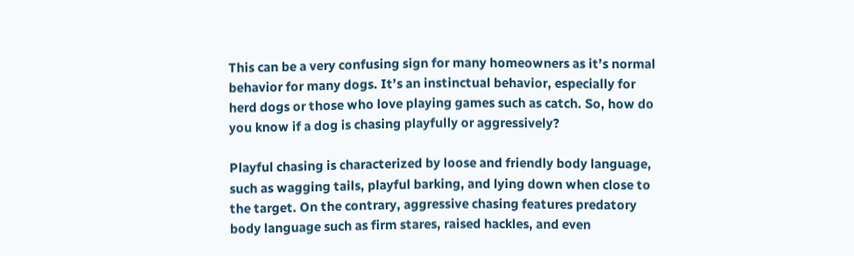This can be a very confusing sign for many homeowners as it’s normal behavior for many dogs. It’s an instinctual behavior, especially for herd dogs or those who love playing games such as catch. So, how do you know if a dog is chasing playfully or aggressively?

Playful chasing is characterized by loose and friendly body language, such as wagging tails, playful barking, and lying down when close to the target. On the contrary, aggressive chasing features predatory body language such as firm stares, raised hackles, and even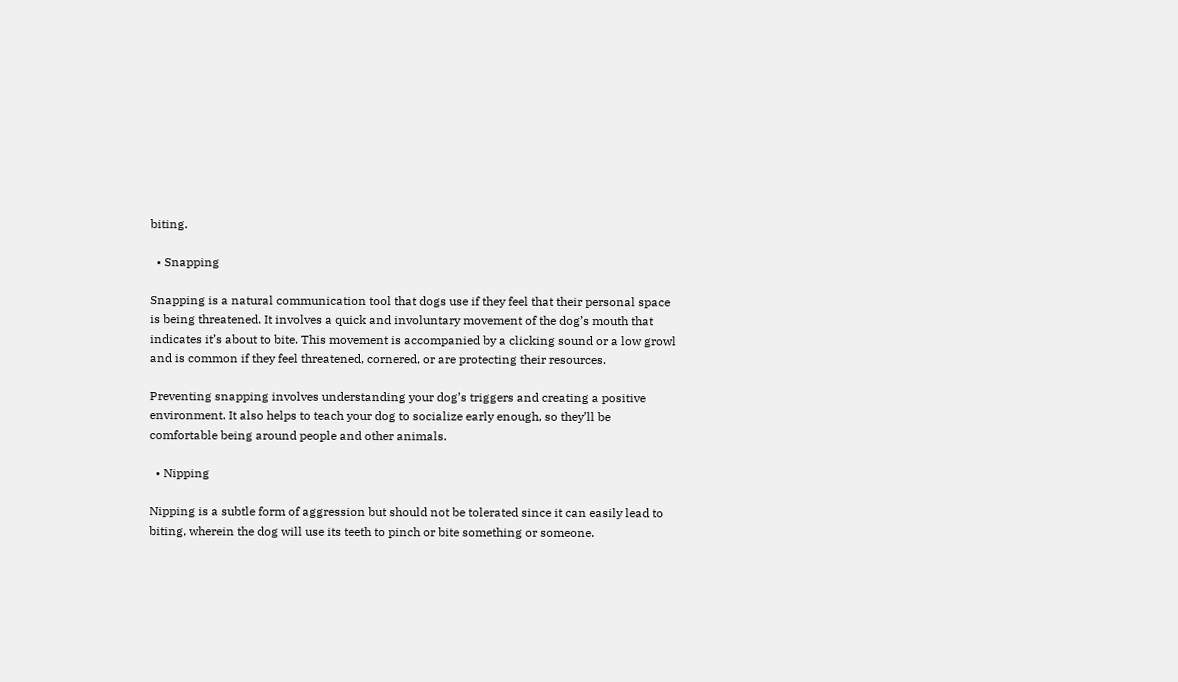biting.

  • Snapping

Snapping is a natural communication tool that dogs use if they feel that their personal space is being threatened. It involves a quick and involuntary movement of the dog’s mouth that indicates it’s about to bite. This movement is accompanied by a clicking sound or a low growl and is common if they feel threatened, cornered, or are protecting their resources.

Preventing snapping involves understanding your dog’s triggers and creating a positive environment. It also helps to teach your dog to socialize early enough, so they’ll be comfortable being around people and other animals.

  • Nipping

Nipping is a subtle form of aggression but should not be tolerated since it can easily lead to biting, wherein the dog will use its teeth to pinch or bite something or someone.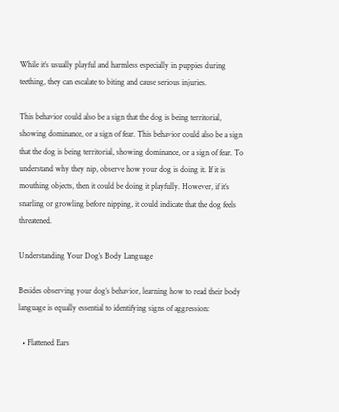While it’s usually playful and harmless especially in puppies during teething, they can escalate to biting and cause serious injuries.

This behavior could also be a sign that the dog is being territorial, showing dominance, or a sign of fear. This behavior could also be a sign that the dog is being territorial, showing dominance, or a sign of fear. To understand why they nip, observe how your dog is doing it. If it is mouthing objects, then it could be doing it playfully. However, if it’s snarling or growling before nipping, it could indicate that the dog feels threatened.

Understanding Your Dog’s Body Language

Besides observing your dog’s behavior, learning how to read their body language is equally essential to identifying signs of aggression:

  • Flattened Ears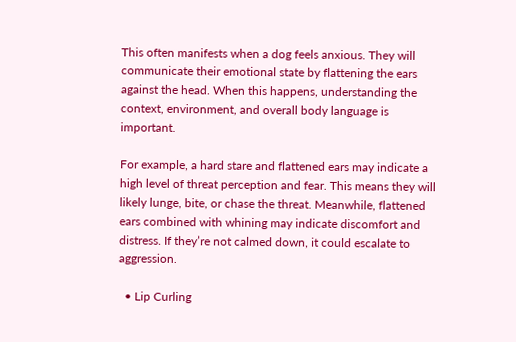This often manifests when a dog feels anxious. They will communicate their emotional state by flattening the ears against the head. When this happens, understanding the context, environment, and overall body language is important.

For example, a hard stare and flattened ears may indicate a high level of threat perception and fear. This means they will likely lunge, bite, or chase the threat. Meanwhile, flattened ears combined with whining may indicate discomfort and distress. If they’re not calmed down, it could escalate to aggression.

  • Lip Curling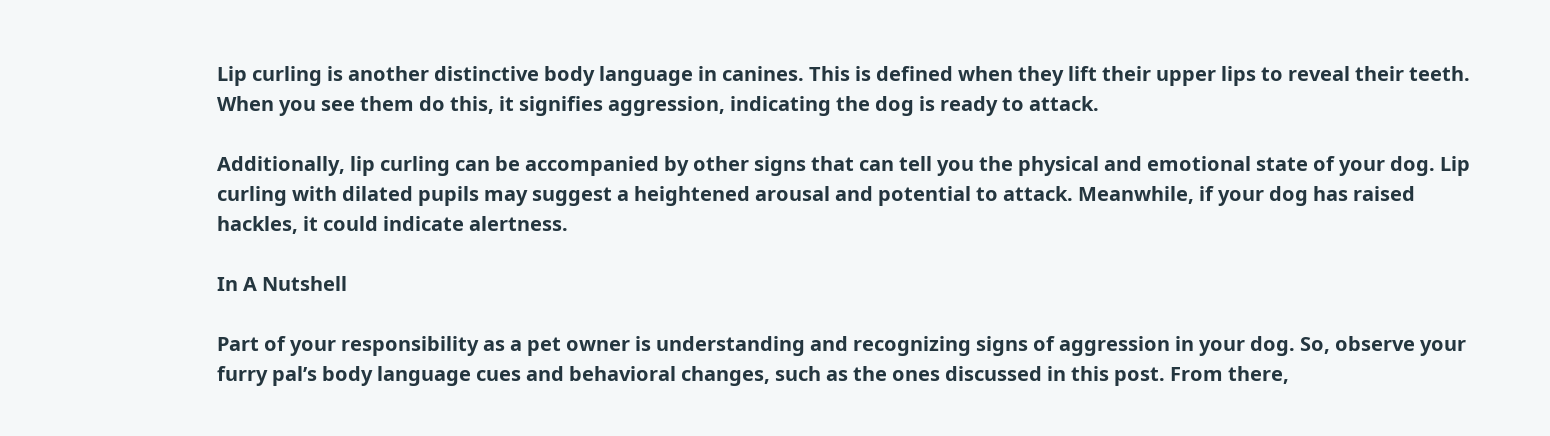Lip curling is another distinctive body language in canines. This is defined when they lift their upper lips to reveal their teeth. When you see them do this, it signifies aggression, indicating the dog is ready to attack.

Additionally, lip curling can be accompanied by other signs that can tell you the physical and emotional state of your dog. Lip curling with dilated pupils may suggest a heightened arousal and potential to attack. Meanwhile, if your dog has raised hackles, it could indicate alertness.

In A Nutshell

Part of your responsibility as a pet owner is understanding and recognizing signs of aggression in your dog. So, observe your furry pal’s body language cues and behavioral changes, such as the ones discussed in this post. From there,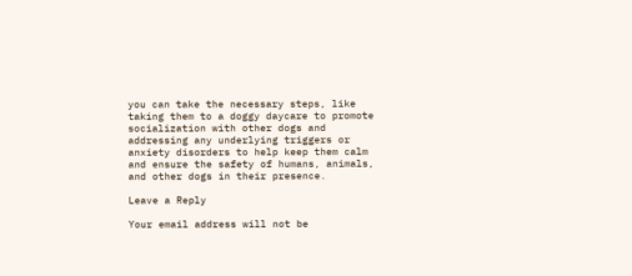you can take the necessary steps, like taking them to a doggy daycare to promote socialization with other dogs and addressing any underlying triggers or anxiety disorders to help keep them calm and ensure the safety of humans, animals, and other dogs in their presence.

Leave a Reply

Your email address will not be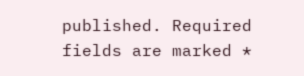published. Required fields are marked *